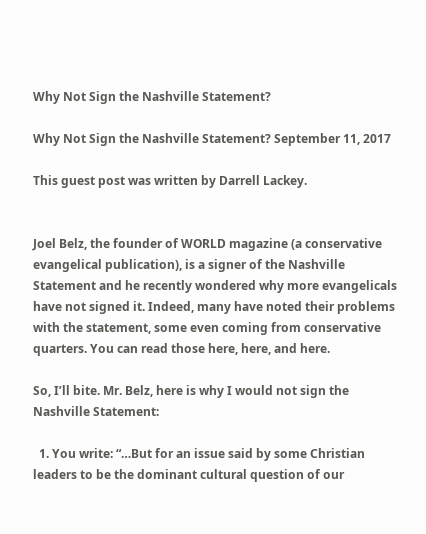Why Not Sign the Nashville Statement?

Why Not Sign the Nashville Statement? September 11, 2017

This guest post was written by Darrell Lackey.


Joel Belz, the founder of WORLD magazine (a conservative evangelical publication), is a signer of the Nashville Statement and he recently wondered why more evangelicals have not signed it. Indeed, many have noted their problems with the statement, some even coming from conservative quarters. You can read those here, here, and here.

So, I’ll bite. Mr. Belz, here is why I would not sign the Nashville Statement:

  1. You write: “…But for an issue said by some Christian leaders to be the dominant cultural question of our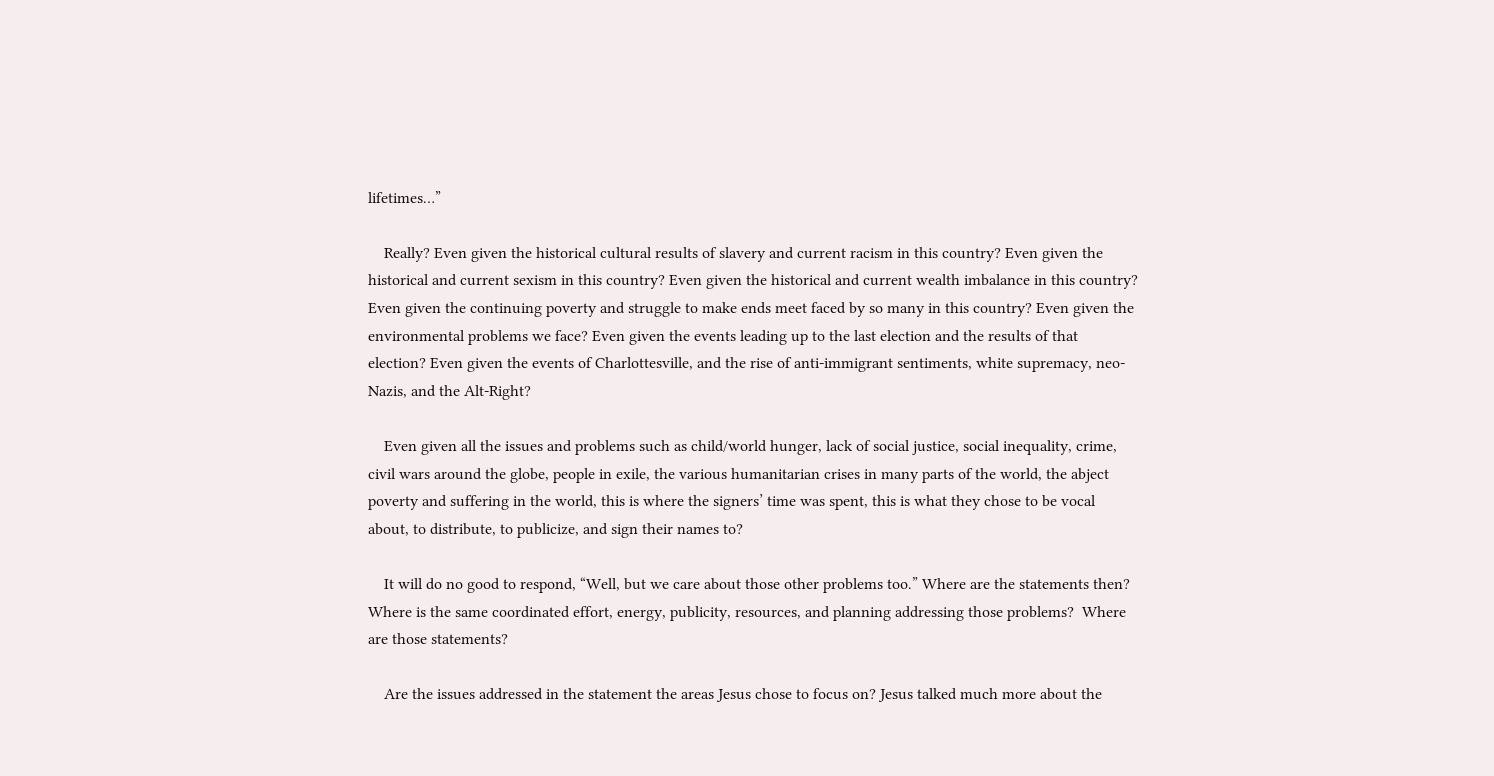lifetimes…”

    Really? Even given the historical cultural results of slavery and current racism in this country? Even given the historical and current sexism in this country? Even given the historical and current wealth imbalance in this country? Even given the continuing poverty and struggle to make ends meet faced by so many in this country? Even given the environmental problems we face? Even given the events leading up to the last election and the results of that election? Even given the events of Charlottesville, and the rise of anti-immigrant sentiments, white supremacy, neo-Nazis, and the Alt-Right?

    Even given all the issues and problems such as child/world hunger, lack of social justice, social inequality, crime, civil wars around the globe, people in exile, the various humanitarian crises in many parts of the world, the abject poverty and suffering in the world, this is where the signers’ time was spent, this is what they chose to be vocal about, to distribute, to publicize, and sign their names to?

    It will do no good to respond, “Well, but we care about those other problems too.” Where are the statements then? Where is the same coordinated effort, energy, publicity, resources, and planning addressing those problems?  Where are those statements?

    Are the issues addressed in the statement the areas Jesus chose to focus on? Jesus talked much more about the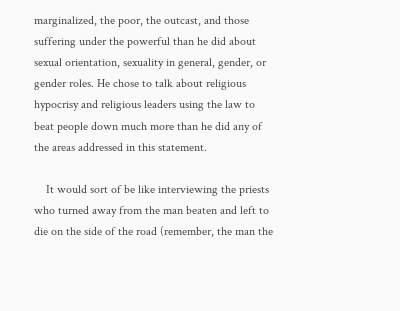marginalized, the poor, the outcast, and those suffering under the powerful than he did about sexual orientation, sexuality in general, gender, or gender roles. He chose to talk about religious hypocrisy and religious leaders using the law to beat people down much more than he did any of the areas addressed in this statement.

    It would sort of be like interviewing the priests who turned away from the man beaten and left to die on the side of the road (remember, the man the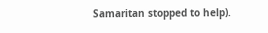Samaritan stopped to help).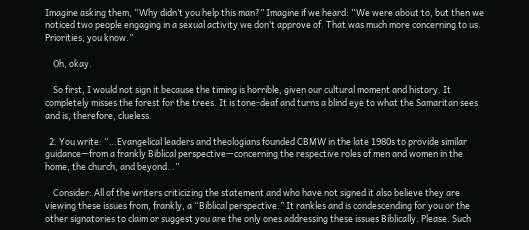Imagine asking them, “Why didn’t you help this man?” Imagine if we heard: “We were about to, but then we noticed two people engaging in a sexual activity we don’t approve of. That was much more concerning to us. Priorities, you know.”

    Oh, okay.

    So first, I would not sign it because the timing is horrible, given our cultural moment and history. It completely misses the forest for the trees. It is tone-deaf and turns a blind eye to what the Samaritan sees and is, therefore, clueless.

  2. You write: “…Evangelical leaders and theologians founded CBMW in the late 1980s to provide similar guidance—from a frankly Biblical perspective—concerning the respective roles of men and women in the home, the church, and beyond…”

    Consider: All of the writers criticizing the statement and who have not signed it also believe they are viewing these issues from, frankly, a “Biblical perspective.” It rankles and is condescending for you or the other signatories to claim or suggest you are the only ones addressing these issues Biblically. Please. Such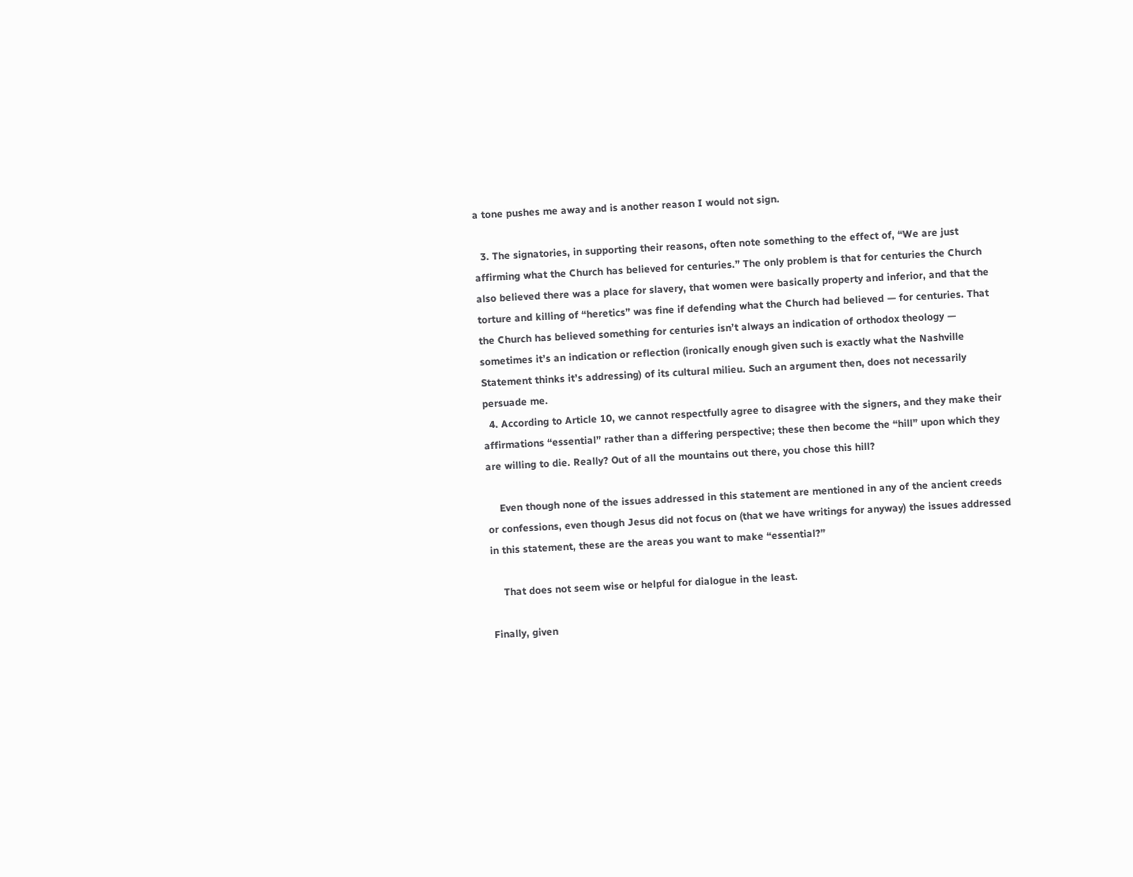a tone pushes me away and is another reason I would not sign.

  3. The signatories, in supporting their reasons, often note something to the effect of, “We are just affirming what the Church has believed for centuries.” The only problem is that for centuries the Church also believed there was a place for slavery, that women were basically property and inferior, and that the torture and killing of “heretics” was fine if defending what the Church had believed — for centuries. That the Church has believed something for centuries isn’t always an indication of orthodox theology — sometimes it’s an indication or reflection (ironically enough given such is exactly what the Nashville Statement thinks it’s addressing) of its cultural milieu. Such an argument then, does not necessarily persuade me.
  4. According to Article 10, we cannot respectfully agree to disagree with the signers, and they make their affirmations “essential” rather than a differing perspective; these then become the “hill” upon which they are willing to die. Really? Out of all the mountains out there, you chose this hill?

    Even though none of the issues addressed in this statement are mentioned in any of the ancient creeds or confessions, even though Jesus did not focus on (that we have writings for anyway) the issues addressed in this statement, these are the areas you want to make “essential?”

    That does not seem wise or helpful for dialogue in the least.

Finally, given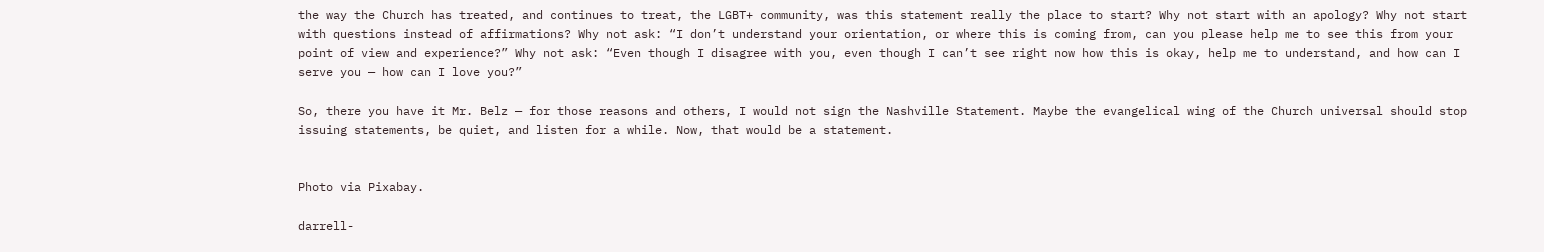the way the Church has treated, and continues to treat, the LGBT+ community, was this statement really the place to start? Why not start with an apology? Why not start with questions instead of affirmations? Why not ask: “I don’t understand your orientation, or where this is coming from, can you please help me to see this from your point of view and experience?” Why not ask: “Even though I disagree with you, even though I can’t see right now how this is okay, help me to understand, and how can I serve you — how can I love you?”

So, there you have it Mr. Belz — for those reasons and others, I would not sign the Nashville Statement. Maybe the evangelical wing of the Church universal should stop issuing statements, be quiet, and listen for a while. Now, that would be a statement.


Photo via Pixabay.

darrell-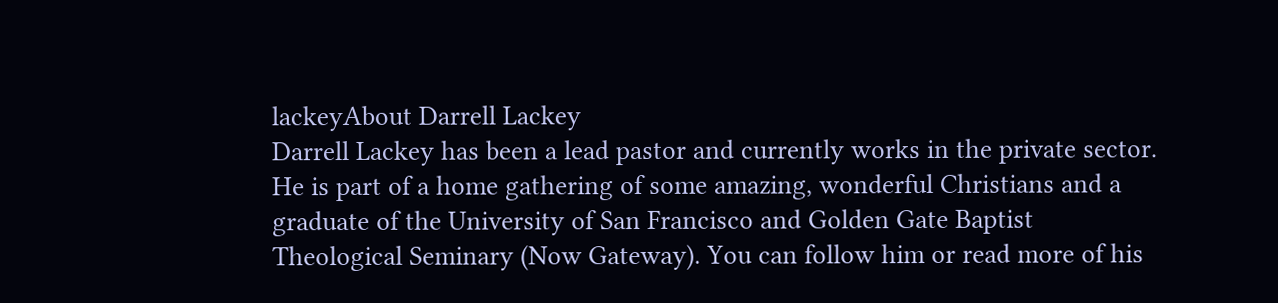lackeyAbout Darrell Lackey
Darrell Lackey has been a lead pastor and currently works in the private sector. He is part of a home gathering of some amazing, wonderful Christians and a graduate of the University of San Francisco and Golden Gate Baptist Theological Seminary (Now Gateway). You can follow him or read more of his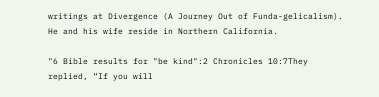writings at Divergence (A Journey Out of Funda-gelicalism). He and his wife reside in Northern California.

"6 Bible results for "be kind":2 Chronicles 10:7They replied, “If you will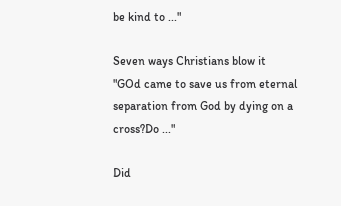be kind to ..."

Seven ways Christians blow it
"GOd came to save us from eternal separation from God by dying on a cross?Do ..."

Did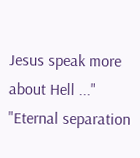Jesus speak more about Hell ..."
"Eternal separation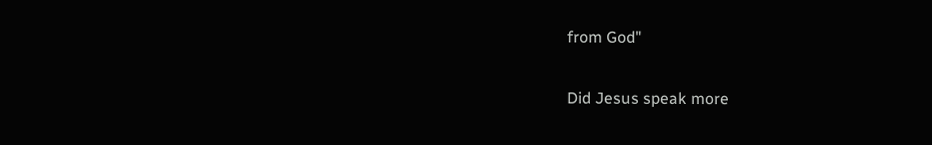from God"

Did Jesus speak more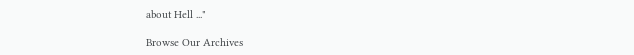about Hell ..."

Browse Our Archives